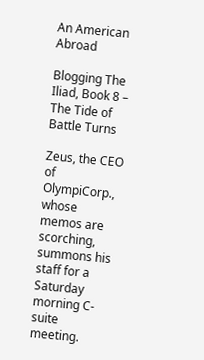An American Abroad

Blogging The Iliad, Book 8 – The Tide of Battle Turns

Zeus, the CEO of OlympiCorp., whose memos are scorching, summons his staff for a Saturday morning C-suite meeting.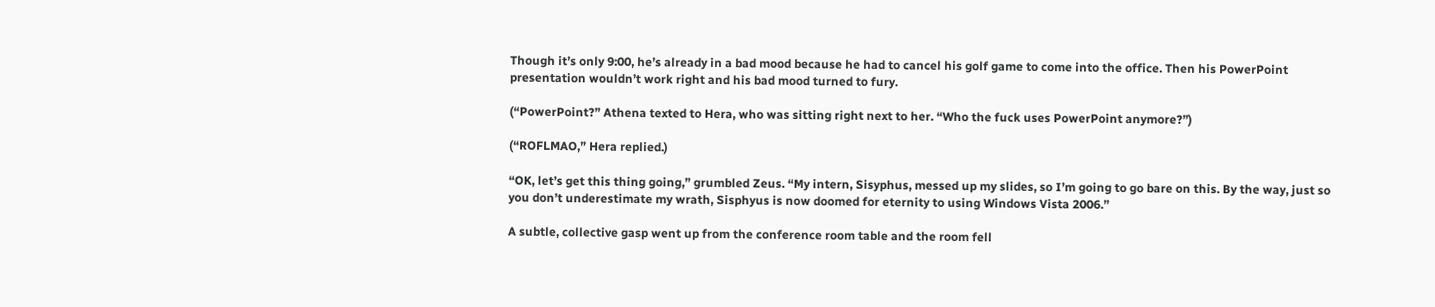Though it’s only 9:00, he’s already in a bad mood because he had to cancel his golf game to come into the office. Then his PowerPoint presentation wouldn’t work right and his bad mood turned to fury.

(“PowerPoint?” Athena texted to Hera, who was sitting right next to her. “Who the fuck uses PowerPoint anymore?”)

(“ROFLMAO,” Hera replied.)

“OK, let’s get this thing going,” grumbled Zeus. “My intern, Sisyphus, messed up my slides, so I’m going to go bare on this. By the way, just so you don’t underestimate my wrath, Sisphyus is now doomed for eternity to using Windows Vista 2006.”

A subtle, collective gasp went up from the conference room table and the room fell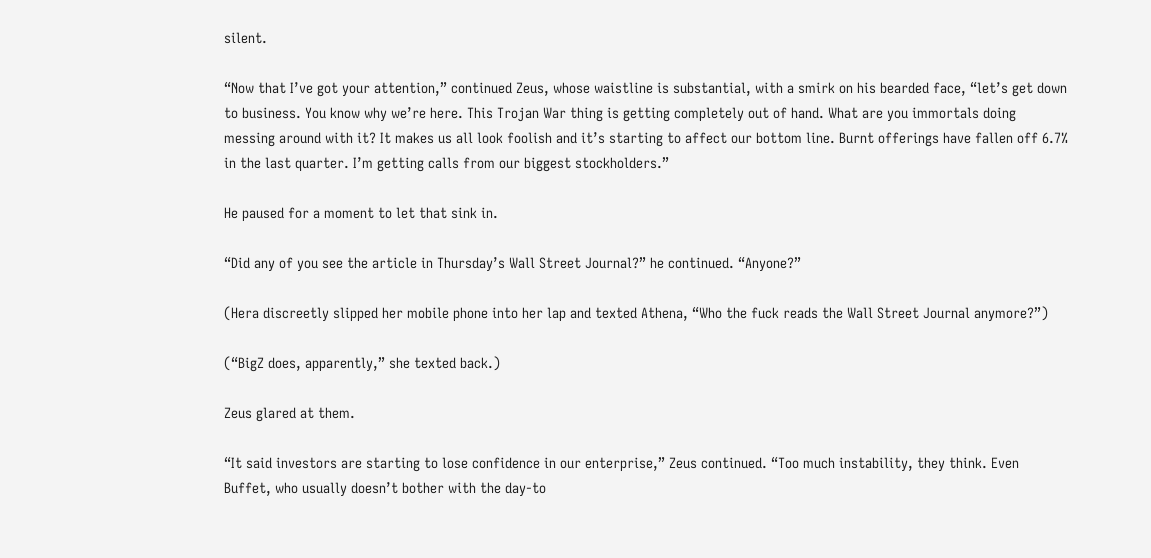silent.

“Now that I’ve got your attention,” continued Zeus, whose waistline is substantial, with a smirk on his bearded face, “let’s get down to business. You know why we’re here. This Trojan War thing is getting completely out of hand. What are you immortals doing messing around with it? It makes us all look foolish and it’s starting to affect our bottom line. Burnt offerings have fallen off 6.7% in the last quarter. I’m getting calls from our biggest stockholders.”

He paused for a moment to let that sink in.

“Did any of you see the article in Thursday’s Wall Street Journal?” he continued. “Anyone?”

(Hera discreetly slipped her mobile phone into her lap and texted Athena, “Who the fuck reads the Wall Street Journal anymore?”)

(“BigZ does, apparently,” she texted back.)

Zeus glared at them.

“It said investors are starting to lose confidence in our enterprise,” Zeus continued. “Too much instability, they think. Even Buffet, who usually doesn’t bother with the day-to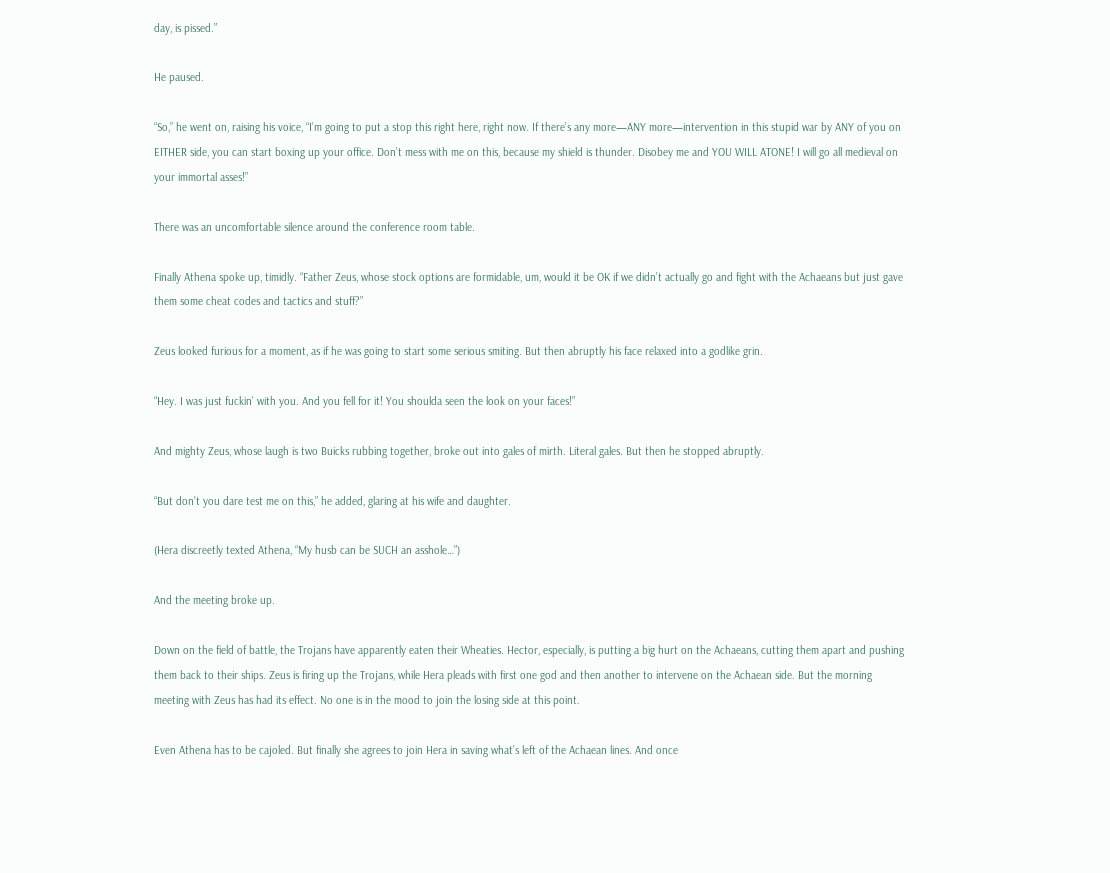day, is pissed.”

He paused.

“So,” he went on, raising his voice, “I’m going to put a stop this right here, right now. If there’s any more—ANY more—intervention in this stupid war by ANY of you on EITHER side, you can start boxing up your office. Don’t mess with me on this, because my shield is thunder. Disobey me and YOU WILL ATONE! I will go all medieval on your immortal asses!”

There was an uncomfortable silence around the conference room table.

Finally Athena spoke up, timidly. “Father Zeus, whose stock options are formidable, um, would it be OK if we didn’t actually go and fight with the Achaeans but just gave them some cheat codes and tactics and stuff?”

Zeus looked furious for a moment, as if he was going to start some serious smiting. But then abruptly his face relaxed into a godlike grin.

“Hey. I was just fuckin’ with you. And you fell for it! You shoulda seen the look on your faces!”

And mighty Zeus, whose laugh is two Buicks rubbing together, broke out into gales of mirth. Literal gales. But then he stopped abruptly.

“But don’t you dare test me on this,” he added, glaring at his wife and daughter.

(Hera discreetly texted Athena, “My husb can be SUCH an asshole…”)

And the meeting broke up.

Down on the field of battle, the Trojans have apparently eaten their Wheaties. Hector, especially, is putting a big hurt on the Achaeans, cutting them apart and pushing them back to their ships. Zeus is firing up the Trojans, while Hera pleads with first one god and then another to intervene on the Achaean side. But the morning meeting with Zeus has had its effect. No one is in the mood to join the losing side at this point.

Even Athena has to be cajoled. But finally she agrees to join Hera in saving what’s left of the Achaean lines. And once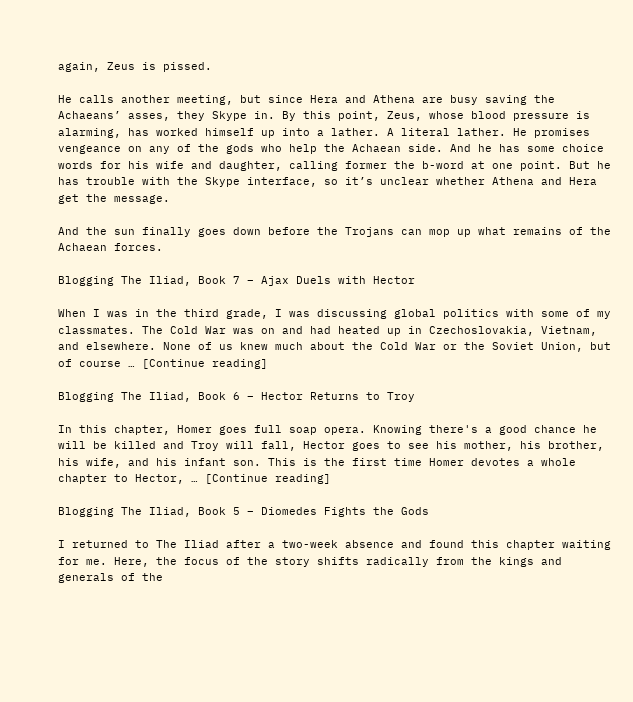again, Zeus is pissed.

He calls another meeting, but since Hera and Athena are busy saving the Achaeans’ asses, they Skype in. By this point, Zeus, whose blood pressure is alarming, has worked himself up into a lather. A literal lather. He promises vengeance on any of the gods who help the Achaean side. And he has some choice words for his wife and daughter, calling former the b-word at one point. But he has trouble with the Skype interface, so it’s unclear whether Athena and Hera get the message.

And the sun finally goes down before the Trojans can mop up what remains of the Achaean forces.

Blogging The Iliad, Book 7 – Ajax Duels with Hector

When I was in the third grade, I was discussing global politics with some of my classmates. The Cold War was on and had heated up in Czechoslovakia, Vietnam, and elsewhere. None of us knew much about the Cold War or the Soviet Union, but of course … [Continue reading]

Blogging The Iliad, Book 6 – Hector Returns to Troy

In this chapter, Homer goes full soap opera. Knowing there's a good chance he will be killed and Troy will fall, Hector goes to see his mother, his brother, his wife, and his infant son. This is the first time Homer devotes a whole chapter to Hector, … [Continue reading]

Blogging The Iliad, Book 5 – Diomedes Fights the Gods

I returned to The Iliad after a two-week absence and found this chapter waiting for me. Here, the focus of the story shifts radically from the kings and generals of the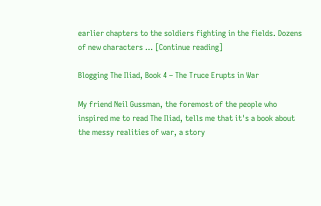earlier chapters to the soldiers fighting in the fields. Dozens of new characters … [Continue reading]

Blogging The Iliad, Book 4 – The Truce Erupts in War

My friend Neil Gussman, the foremost of the people who inspired me to read The Iliad, tells me that it's a book about the messy realities of war, a story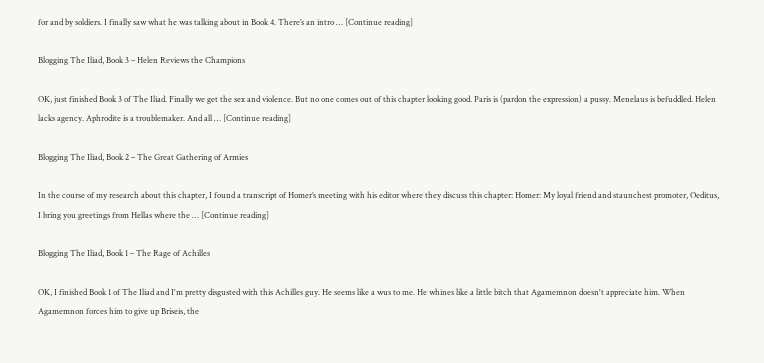for and by soldiers. I finally saw what he was talking about in Book 4. There’s an intro … [Continue reading]

Blogging The Iliad, Book 3 – Helen Reviews the Champions

OK, just finished Book 3 of The Iliad. Finally we get the sex and violence. But no one comes out of this chapter looking good. Paris is (pardon the expression) a pussy. Menelaus is befuddled. Helen lacks agency. Aphrodite is a troublemaker. And all … [Continue reading]

Blogging The Iliad, Book 2 – The Great Gathering of Armies

In the course of my research about this chapter, I found a transcript of Homer’s meeting with his editor where they discuss this chapter: Homer: My loyal friend and staunchest promoter, Oeditus, I bring you greetings from Hellas where the … [Continue reading]

Blogging The Iliad, Book 1 – The Rage of Achilles

OK, I finished Book 1 of The Iliad and I'm pretty disgusted with this Achilles guy. He seems like a wus to me. He whines like a little bitch that Agamemnon doesn't appreciate him. When Agamemnon forces him to give up Briseis, the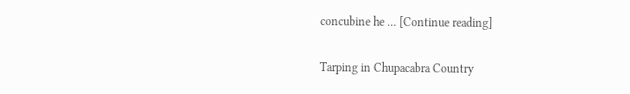concubine he … [Continue reading]

Tarping in Chupacabra Country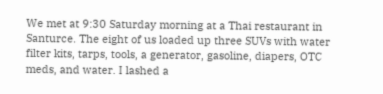We met at 9:30 Saturday morning at a Thai restaurant in Santurce. The eight of us loaded up three SUVs with water filter kits, tarps, tools, a generator, gasoline, diapers, OTC meds, and water. I lashed a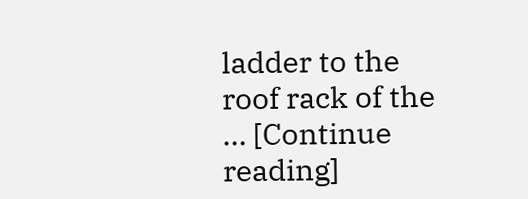ladder to the roof rack of the … [Continue reading]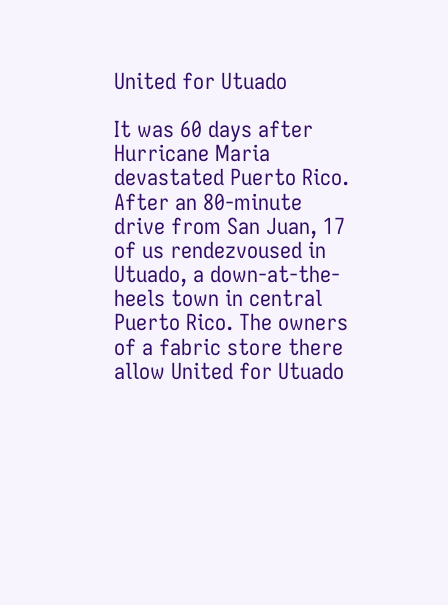United for Utuado

It was 60 days after Hurricane Maria devastated Puerto Rico. After an 80-minute drive from San Juan, 17 of us rendezvoused in Utuado, a down-at-the-heels town in central Puerto Rico. The owners of a fabric store there allow United for Utuado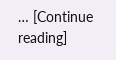… [Continue reading]